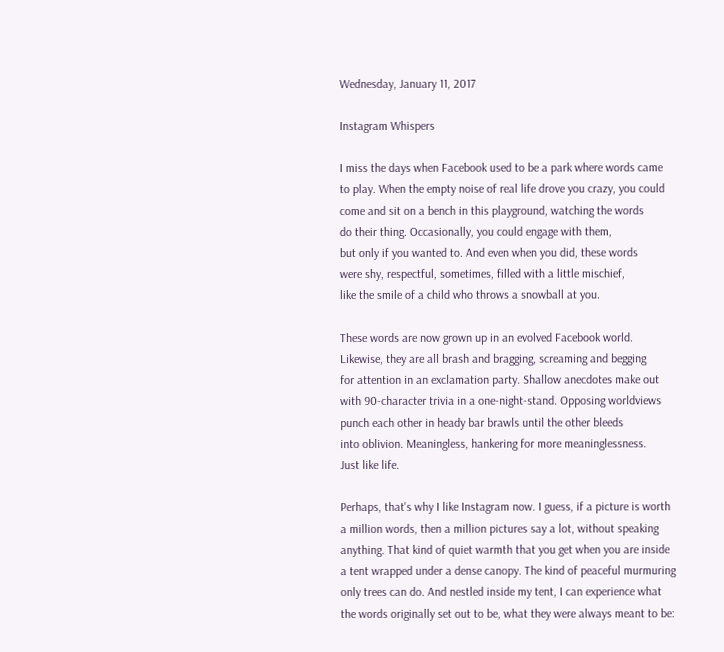Wednesday, January 11, 2017

Instagram Whispers

I miss the days when Facebook used to be a park where words came
to play. When the empty noise of real life drove you crazy, you could
come and sit on a bench in this playground, watching the words
do their thing. Occasionally, you could engage with them,
but only if you wanted to. And even when you did, these words
were shy, respectful, sometimes, filled with a little mischief,
like the smile of a child who throws a snowball at you.

These words are now grown up in an evolved Facebook world.
Likewise, they are all brash and bragging, screaming and begging
for attention in an exclamation party. Shallow anecdotes make out
with 90-character trivia in a one-night-stand. Opposing worldviews
punch each other in heady bar brawls until the other bleeds
into oblivion. Meaningless, hankering for more meaninglessness.
Just like life.

Perhaps, that's why I like Instagram now. I guess, if a picture is worth
a million words, then a million pictures say a lot, without speaking
anything. That kind of quiet warmth that you get when you are inside
a tent wrapped under a dense canopy. The kind of peaceful murmuring
only trees can do. And nestled inside my tent, I can experience what
the words originally set out to be, what they were always meant to be: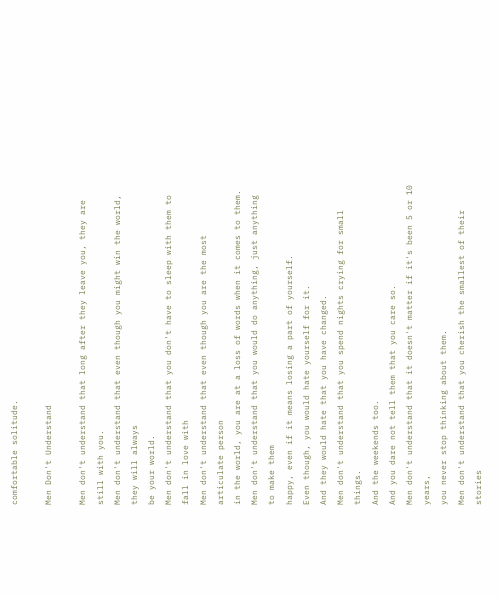comfortable solitude.

Men Don't Understand

Men don't understand that long after they leave you, they are still with you.
Men don't understand that even though you might win the world, they will always
be your world.
Men don't understand that you don't have to sleep with them to fall in love with
Men don't understand that even though you are the most articulate person
in the world, you are at a loss of words when it comes to them.
Men don't understand that you would do anything, just anything to make them
happy, even if it means losing a part of yourself.
Even though, you would hate yourself for it.
And they would hate that you have changed.
Men don't understand that you spend nights crying for small things.
And the weekends too.
And you dare not tell them that you care so.
Men don't understand that it doesn't matter if it's been 5 or 10 years,
you never stop thinking about them.
Men don't understand that you cherish the smallest of their stories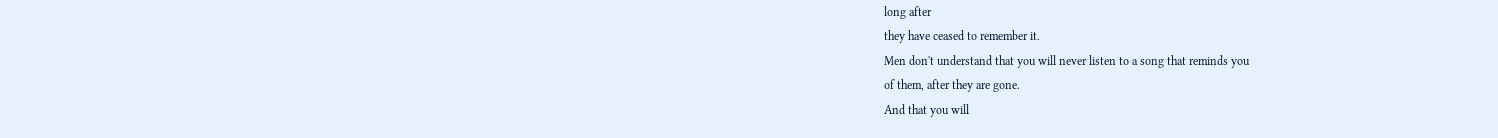long after
they have ceased to remember it.
Men don't understand that you will never listen to a song that reminds you
of them, after they are gone.
And that you will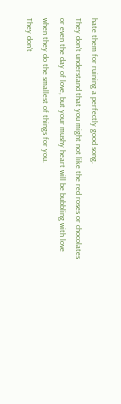hate them for ruining a perfectly good song.
They don't understand that you might not like the red roses or chocolates
or even the day of love, but your mushy heart will be bubbling with love
when they do the smallest of things for you.
They don't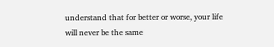understand that for better or worse, your life
will never be the same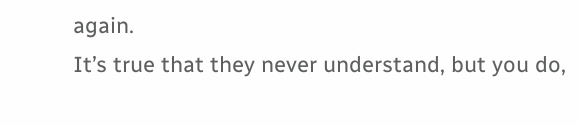again.
It’s true that they never understand, but you do,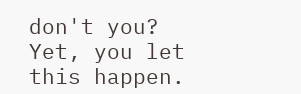don't you?
Yet, you let this happen.